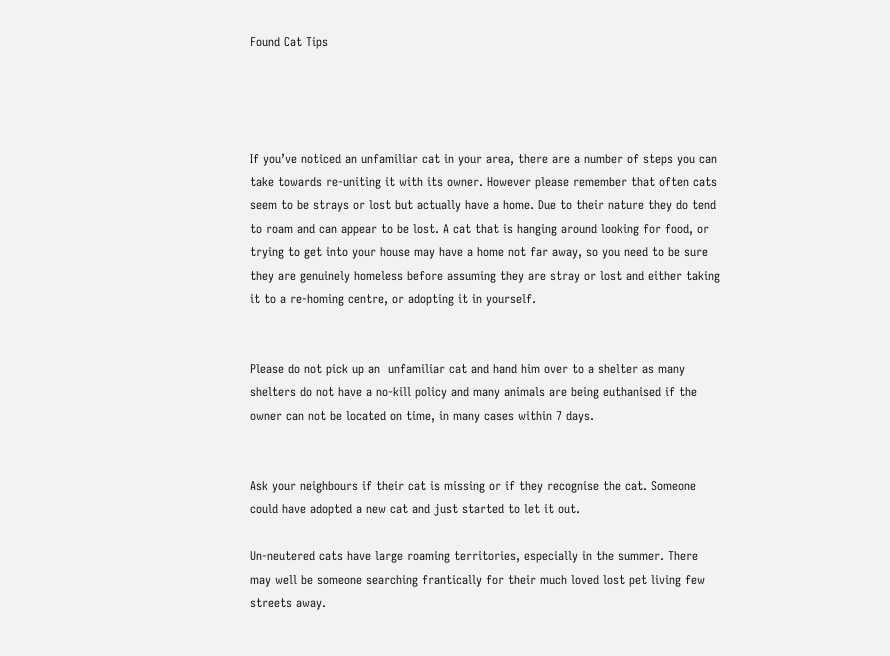Found Cat Tips




If you’ve noticed an unfamiliar cat in your area, there are a number of steps you can take towards re-uniting it with its owner. However please remember that often cats seem to be strays or lost but actually have a home. Due to their nature they do tend to roam and can appear to be lost. A cat that is hanging around looking for food, or trying to get into your house may have a home not far away, so you need to be sure they are genuinely homeless before assuming they are stray or lost and either taking it to a re-homing centre, or adopting it in yourself.


Please do not pick up an  unfamiliar cat and hand him over to a shelter as many shelters do not have a no-kill policy and many animals are being euthanised if the owner can not be located on time, in many cases within 7 days.


Ask your neighbours if their cat is missing or if they recognise the cat. Someone could have adopted a new cat and just started to let it out.

Un-neutered cats have large roaming territories, especially in the summer. There may well be someone searching frantically for their much loved lost pet living few streets away.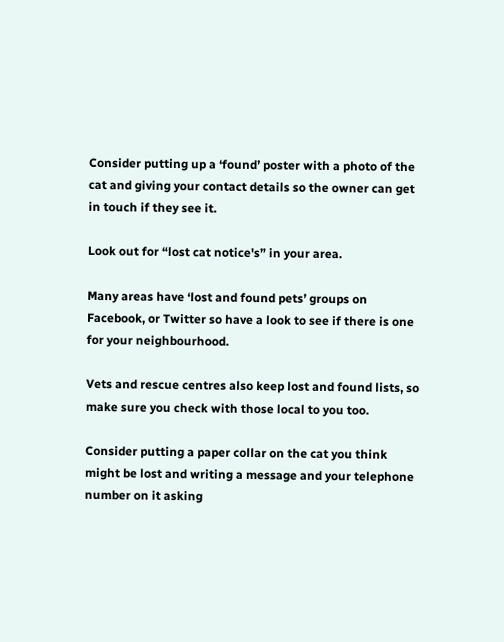Consider putting up a ‘found’ poster with a photo of the cat and giving your contact details so the owner can get in touch if they see it.

Look out for “lost cat notice's” in your area.

Many areas have ‘lost and found pets’ groups on Facebook, or Twitter so have a look to see if there is one for your neighbourhood.

Vets and rescue centres also keep lost and found lists, so make sure you check with those local to you too.

Consider putting a paper collar on the cat you think might be lost and writing a message and your telephone number on it asking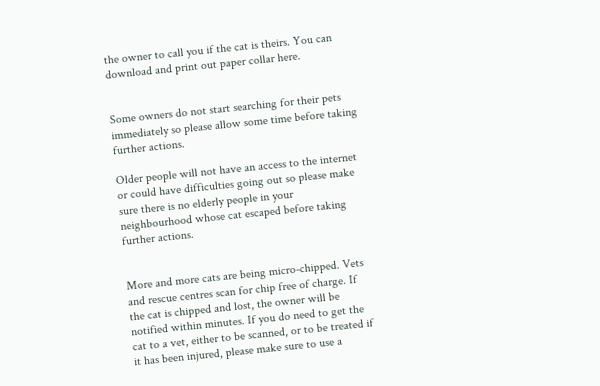the owner to call you if the cat is theirs. You can download and print out paper collar here.


Some owners do not start searching for their pets immediately so please allow some time before taking further actions.

Older people will not have an access to the internet or could have difficulties going out so please make sure there is no elderly people in your neighbourhood whose cat escaped before taking further actions.


More and more cats are being micro-chipped. Vets and rescue centres scan for chip free of charge. If the cat is chipped and lost, the owner will be notified within minutes. If you do need to get the cat to a vet, either to be scanned, or to be treated if it has been injured, please make sure to use a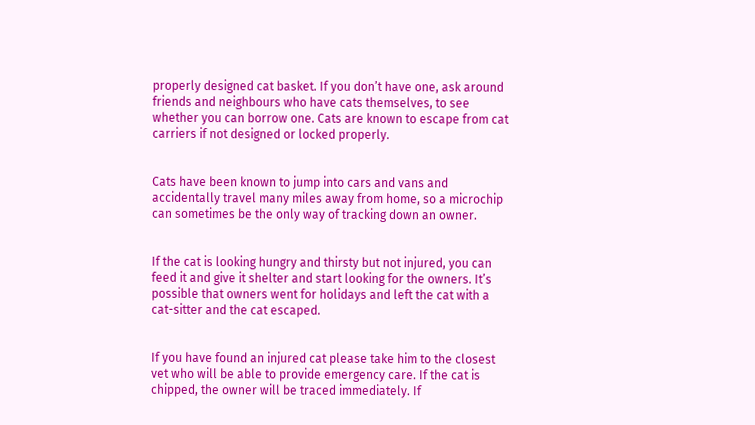properly designed cat basket. If you don’t have one, ask around friends and neighbours who have cats themselves, to see whether you can borrow one. Cats are known to escape from cat carriers if not designed or locked properly.


Cats have been known to jump into cars and vans and accidentally travel many miles away from home, so a microchip can sometimes be the only way of tracking down an owner.


If the cat is looking hungry and thirsty but not injured, you can feed it and give it shelter and start looking for the owners. It’s possible that owners went for holidays and left the cat with a cat-sitter and the cat escaped.


If you have found an injured cat please take him to the closest vet who will be able to provide emergency care. If the cat is chipped, the owner will be traced immediately. If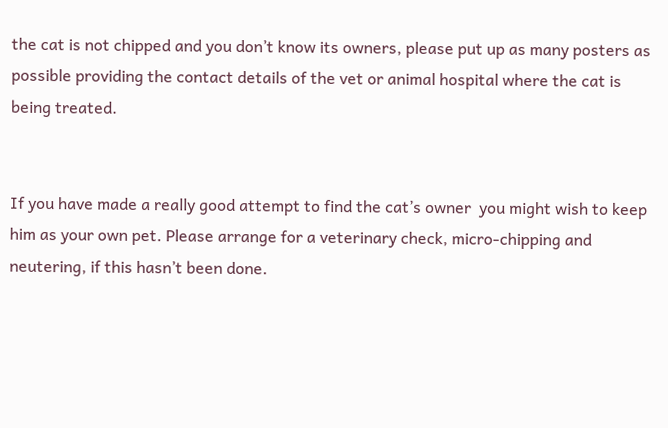the cat is not chipped and you don’t know its owners, please put up as many posters as possible providing the contact details of the vet or animal hospital where the cat is being treated.


If you have made a really good attempt to find the cat’s owner  you might wish to keep him as your own pet. Please arrange for a veterinary check, micro-chipping and neutering, if this hasn’t been done.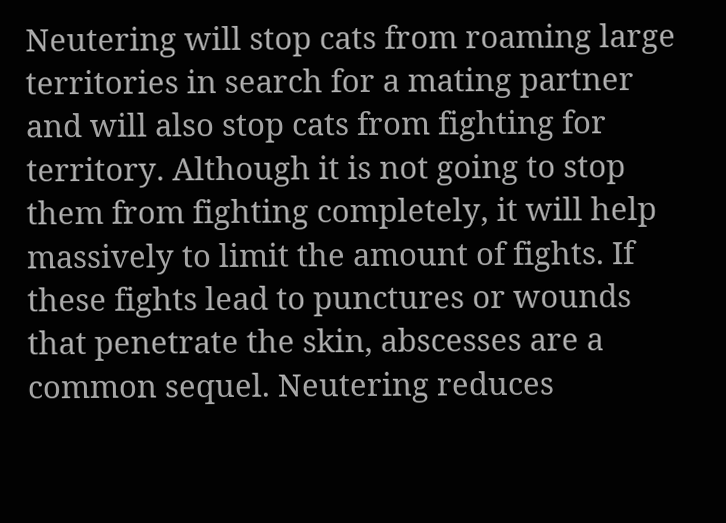Neutering will stop cats from roaming large territories in search for a mating partner and will also stop cats from fighting for territory. Although it is not going to stop them from fighting completely, it will help massively to limit the amount of fights. If these fights lead to punctures or wounds that penetrate the skin, abscesses are a common sequel. Neutering reduces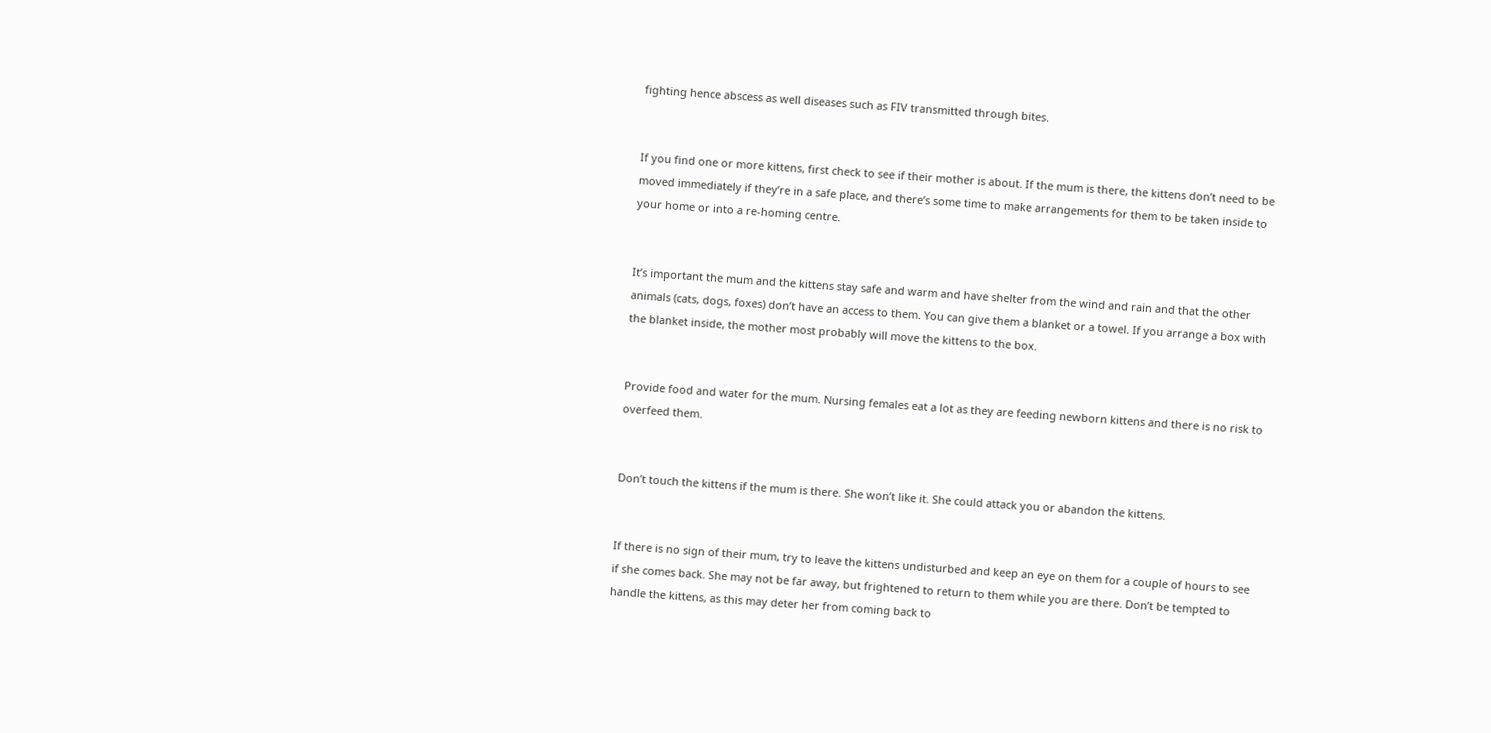fighting hence abscess as well diseases such as FIV transmitted through bites.


If you find one or more kittens, first check to see if their mother is about. If the mum is there, the kittens don’t need to be moved immediately if they’re in a safe place, and there’s some time to make arrangements for them to be taken inside to your home or into a re-homing centre.


It’s important the mum and the kittens stay safe and warm and have shelter from the wind and rain and that the other animals (cats, dogs, foxes) don’t have an access to them. You can give them a blanket or a towel. If you arrange a box with the blanket inside, the mother most probably will move the kittens to the box.


Provide food and water for the mum. Nursing females eat a lot as they are feeding newborn kittens and there is no risk to overfeed them.


Don’t touch the kittens if the mum is there. She won’t like it. She could attack you or abandon the kittens.


If there is no sign of their mum, try to leave the kittens undisturbed and keep an eye on them for a couple of hours to see if she comes back. She may not be far away, but frightened to return to them while you are there. Don’t be tempted to handle the kittens, as this may deter her from coming back to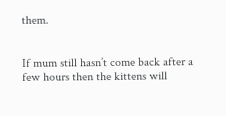them.


If mum still hasn’t come back after a few hours then the kittens will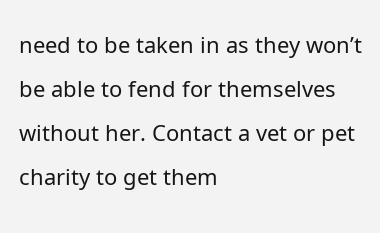need to be taken in as they won’t be able to fend for themselves without her. Contact a vet or pet charity to get them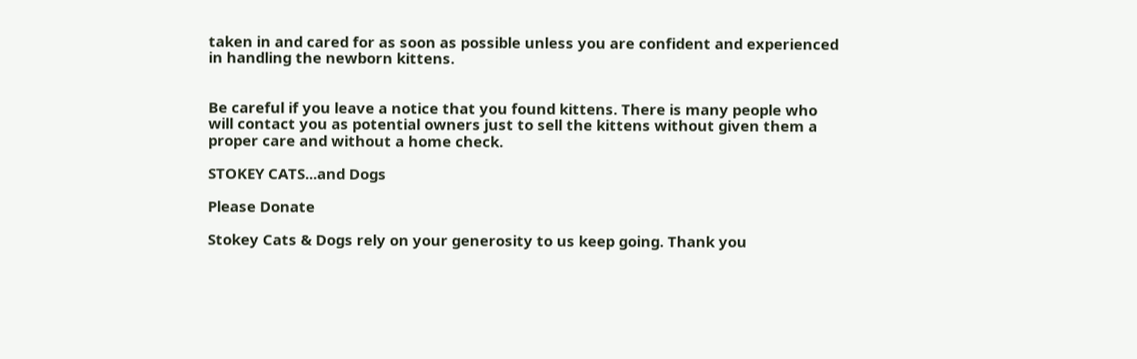taken in and cared for as soon as possible unless you are confident and experienced in handling the newborn kittens.


Be careful if you leave a notice that you found kittens. There is many people who will contact you as potential owners just to sell the kittens without given them a proper care and without a home check.

STOKEY CATS...and Dogs

Please Donate

Stokey Cats & Dogs rely on your generosity to us keep going. Thank you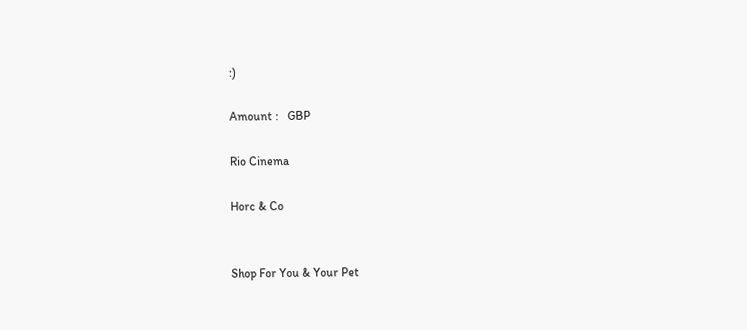:)

Amount :   GBP

Rio Cinema

Horc & Co


Shop For You & Your Pet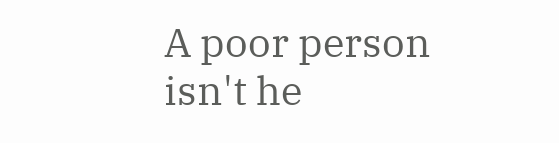A poor person isn't he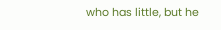who has little, but he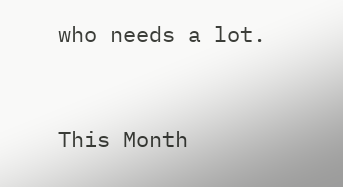who needs a lot.


This Month